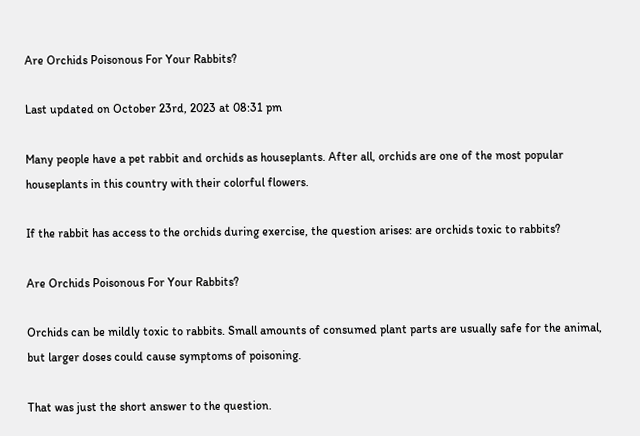Are Orchids Poisonous For Your Rabbits?

Last updated on October 23rd, 2023 at 08:31 pm

Many people have a pet rabbit and orchids as houseplants. After all, orchids are one of the most popular houseplants in this country with their colorful flowers.

If the rabbit has access to the orchids during exercise, the question arises: are orchids toxic to rabbits?

Are Orchids Poisonous For Your Rabbits?

Orchids can be mildly toxic to rabbits. Small amounts of consumed plant parts are usually safe for the animal, but larger doses could cause symptoms of poisoning.

That was just the short answer to the question.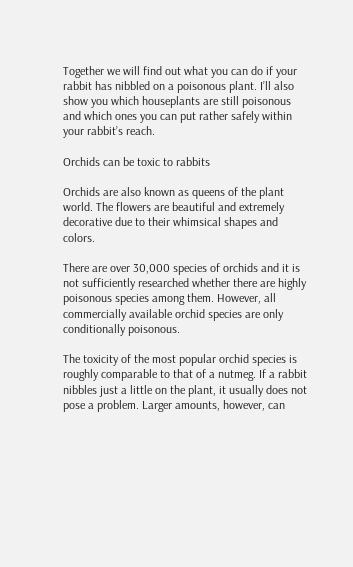Together we will find out what you can do if your rabbit has nibbled on a poisonous plant. I’ll also show you which houseplants are still poisonous and which ones you can put rather safely within your rabbit’s reach.

Orchids can be toxic to rabbits

Orchids are also known as queens of the plant world. The flowers are beautiful and extremely decorative due to their whimsical shapes and colors.

There are over 30,000 species of orchids and it is not sufficiently researched whether there are highly poisonous species among them. However, all commercially available orchid species are only conditionally poisonous.

The toxicity of the most popular orchid species is roughly comparable to that of a nutmeg. If a rabbit nibbles just a little on the plant, it usually does not pose a problem. Larger amounts, however, can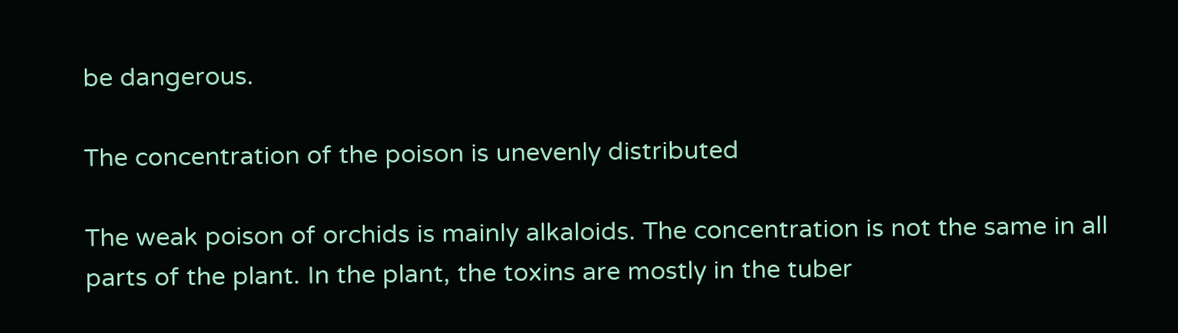be dangerous.

The concentration of the poison is unevenly distributed

The weak poison of orchids is mainly alkaloids. The concentration is not the same in all parts of the plant. In the plant, the toxins are mostly in the tuber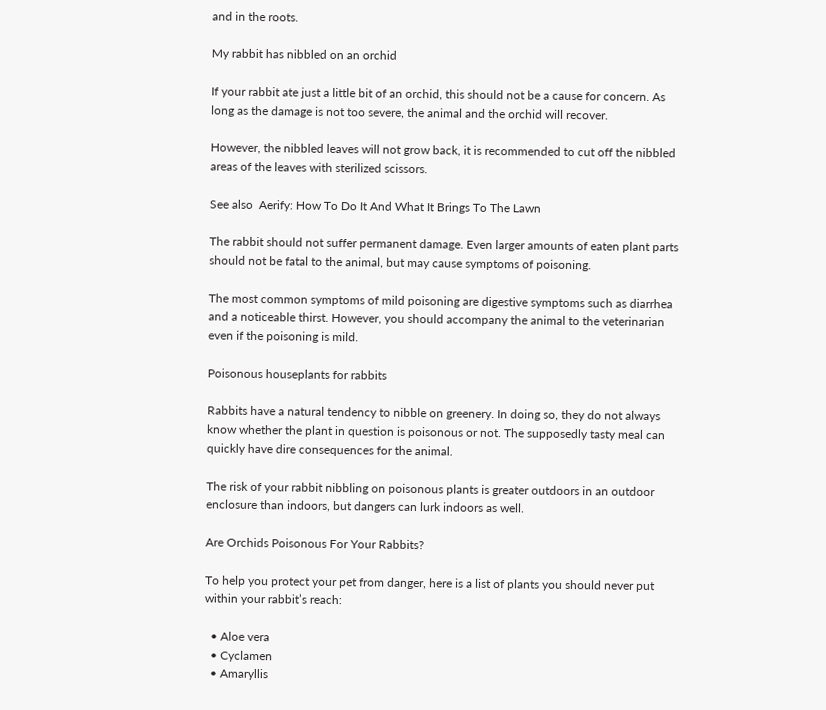and in the roots.

My rabbit has nibbled on an orchid

If your rabbit ate just a little bit of an orchid, this should not be a cause for concern. As long as the damage is not too severe, the animal and the orchid will recover.

However, the nibbled leaves will not grow back, it is recommended to cut off the nibbled areas of the leaves with sterilized scissors.

See also  Aerify: How To Do It And What It Brings To The Lawn

The rabbit should not suffer permanent damage. Even larger amounts of eaten plant parts should not be fatal to the animal, but may cause symptoms of poisoning.

The most common symptoms of mild poisoning are digestive symptoms such as diarrhea and a noticeable thirst. However, you should accompany the animal to the veterinarian even if the poisoning is mild.

Poisonous houseplants for rabbits

Rabbits have a natural tendency to nibble on greenery. In doing so, they do not always know whether the plant in question is poisonous or not. The supposedly tasty meal can quickly have dire consequences for the animal.

The risk of your rabbit nibbling on poisonous plants is greater outdoors in an outdoor enclosure than indoors, but dangers can lurk indoors as well.

Are Orchids Poisonous For Your Rabbits?

To help you protect your pet from danger, here is a list of plants you should never put within your rabbit’s reach:

  • Aloe vera
  • Cyclamen
  • Amaryllis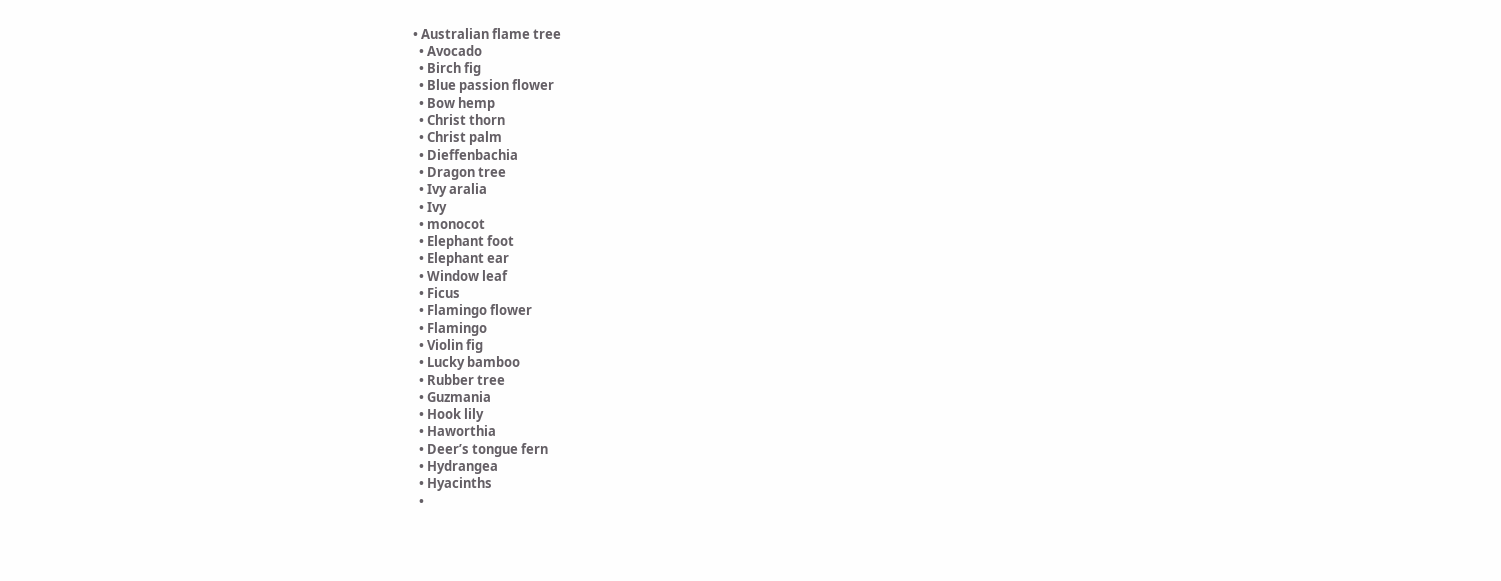• Australian flame tree
  • Avocado
  • Birch fig
  • Blue passion flower
  • Bow hemp
  • Christ thorn
  • Christ palm
  • Dieffenbachia
  • Dragon tree
  • Ivy aralia
  • Ivy
  • monocot
  • Elephant foot
  • Elephant ear
  • Window leaf
  • Ficus
  • Flamingo flower
  • Flamingo
  • Violin fig
  • Lucky bamboo
  • Rubber tree
  • Guzmania
  • Hook lily
  • Haworthia
  • Deer’s tongue fern
  • Hydrangea
  • Hyacinths
  •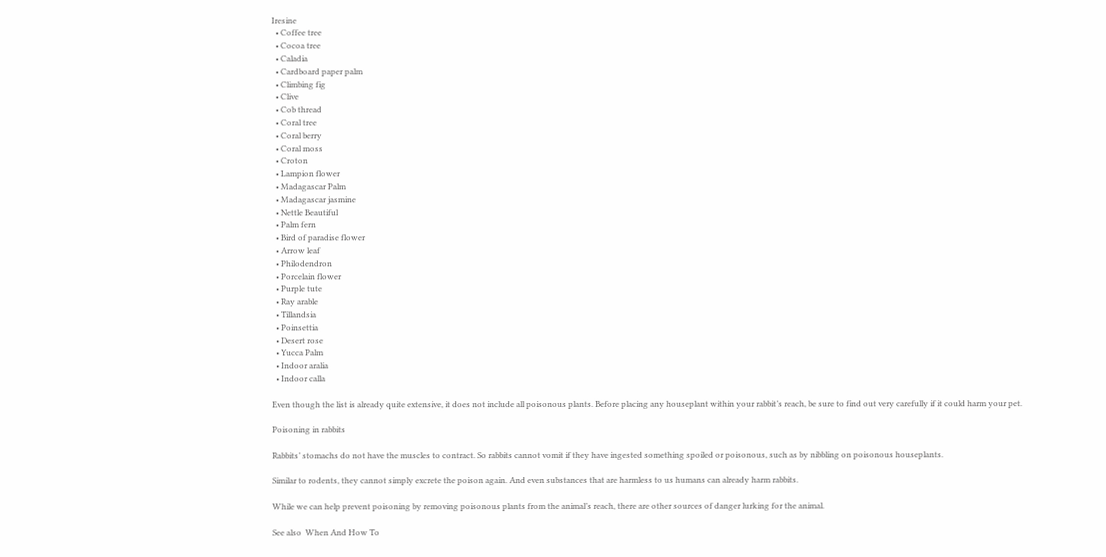Iresine
  • Coffee tree
  • Cocoa tree
  • Caladia
  • Cardboard paper palm
  • Climbing fig
  • Clive
  • Cob thread
  • Coral tree
  • Coral berry
  • Coral moss
  • Croton
  • Lampion flower
  • Madagascar Palm
  • Madagascar jasmine
  • Nettle Beautiful
  • Palm fern
  • Bird of paradise flower
  • Arrow leaf
  • Philodendron
  • Porcelain flower
  • Purple tute
  • Ray arable
  • Tillandsia
  • Poinsettia
  • Desert rose
  • Yucca Palm
  • Indoor aralia
  • Indoor calla

Even though the list is already quite extensive, it does not include all poisonous plants. Before placing any houseplant within your rabbit’s reach, be sure to find out very carefully if it could harm your pet.

Poisoning in rabbits

Rabbits’ stomachs do not have the muscles to contract. So rabbits cannot vomit if they have ingested something spoiled or poisonous, such as by nibbling on poisonous houseplants.

Similar to rodents, they cannot simply excrete the poison again. And even substances that are harmless to us humans can already harm rabbits.

While we can help prevent poisoning by removing poisonous plants from the animal’s reach, there are other sources of danger lurking for the animal.

See also  When And How To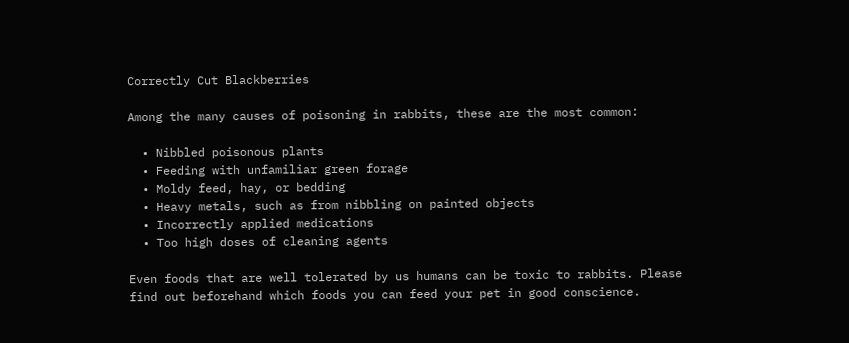Correctly Cut Blackberries

Among the many causes of poisoning in rabbits, these are the most common:

  • Nibbled poisonous plants
  • Feeding with unfamiliar green forage
  • Moldy feed, hay, or bedding
  • Heavy metals, such as from nibbling on painted objects
  • Incorrectly applied medications
  • Too high doses of cleaning agents

Even foods that are well tolerated by us humans can be toxic to rabbits. Please find out beforehand which foods you can feed your pet in good conscience.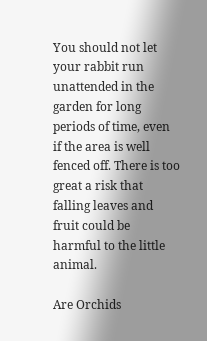You should not let your rabbit run unattended in the garden for long periods of time, even if the area is well fenced off. There is too great a risk that falling leaves and fruit could be harmful to the little animal.

Are Orchids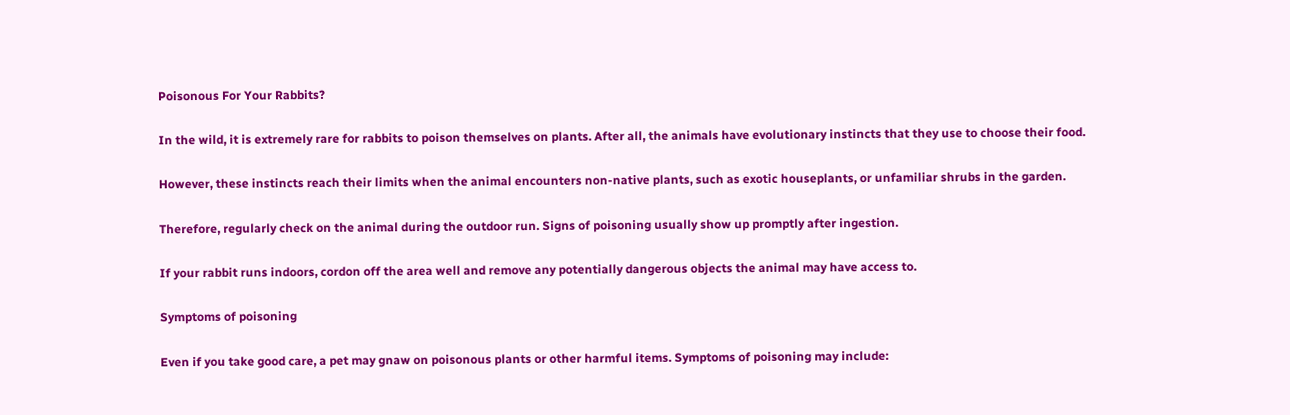Poisonous For Your Rabbits?

In the wild, it is extremely rare for rabbits to poison themselves on plants. After all, the animals have evolutionary instincts that they use to choose their food.

However, these instincts reach their limits when the animal encounters non-native plants, such as exotic houseplants, or unfamiliar shrubs in the garden.

Therefore, regularly check on the animal during the outdoor run. Signs of poisoning usually show up promptly after ingestion.

If your rabbit runs indoors, cordon off the area well and remove any potentially dangerous objects the animal may have access to.

Symptoms of poisoning

Even if you take good care, a pet may gnaw on poisonous plants or other harmful items. Symptoms of poisoning may include: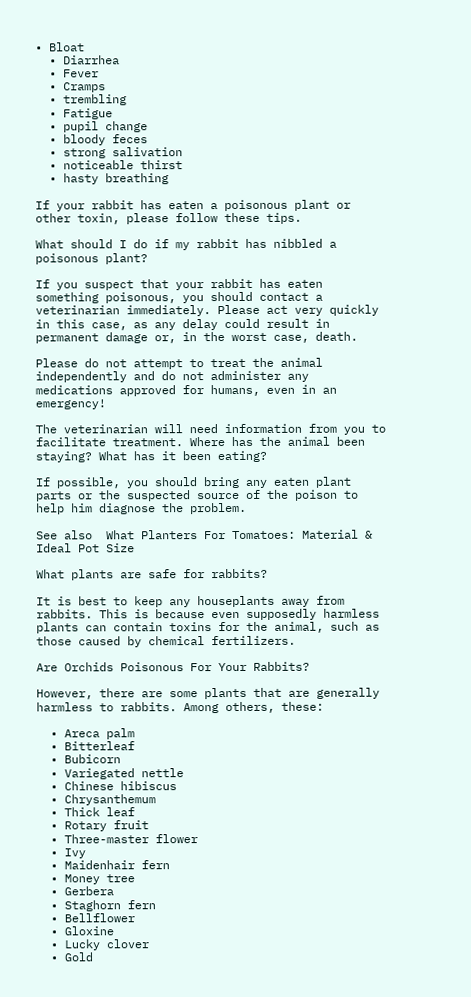• Bloat
  • Diarrhea
  • Fever
  • Cramps
  • trembling
  • Fatigue
  • pupil change
  • bloody feces
  • strong salivation
  • noticeable thirst
  • hasty breathing

If your rabbit has eaten a poisonous plant or other toxin, please follow these tips.

What should I do if my rabbit has nibbled a poisonous plant?

If you suspect that your rabbit has eaten something poisonous, you should contact a veterinarian immediately. Please act very quickly in this case, as any delay could result in permanent damage or, in the worst case, death.

Please do not attempt to treat the animal independently and do not administer any medications approved for humans, even in an emergency!

The veterinarian will need information from you to facilitate treatment. Where has the animal been staying? What has it been eating?

If possible, you should bring any eaten plant parts or the suspected source of the poison to help him diagnose the problem.

See also  What Planters For Tomatoes: Material & Ideal Pot Size

What plants are safe for rabbits?

It is best to keep any houseplants away from rabbits. This is because even supposedly harmless plants can contain toxins for the animal, such as those caused by chemical fertilizers.

Are Orchids Poisonous For Your Rabbits?

However, there are some plants that are generally harmless to rabbits. Among others, these:

  • Areca palm
  • Bitterleaf
  • Bubicorn
  • Variegated nettle
  • Chinese hibiscus
  • Chrysanthemum
  • Thick leaf
  • Rotary fruit
  • Three-master flower
  • Ivy
  • Maidenhair fern
  • Money tree
  • Gerbera
  • Staghorn fern
  • Bellflower
  • Gloxine
  • Lucky clover
  • Gold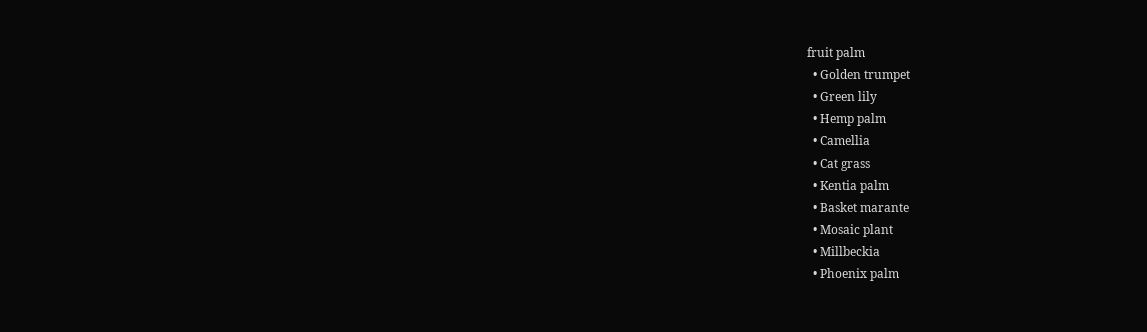fruit palm
  • Golden trumpet
  • Green lily
  • Hemp palm
  • Camellia
  • Cat grass
  • Kentia palm
  • Basket marante
  • Mosaic plant
  • Millbeckia
  • Phoenix palm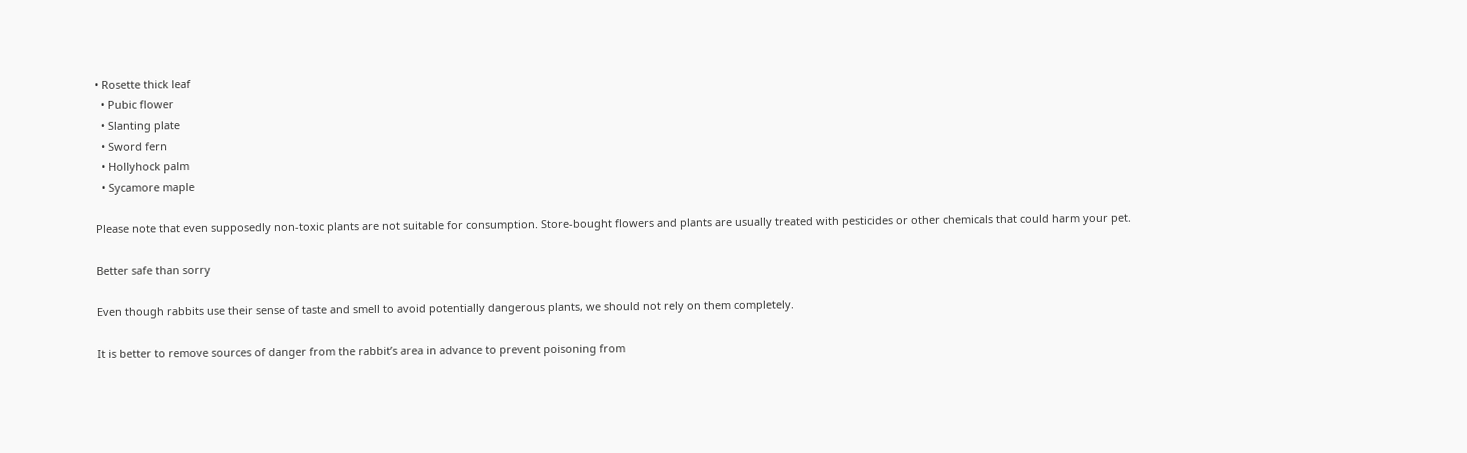• Rosette thick leaf
  • Pubic flower
  • Slanting plate
  • Sword fern
  • Hollyhock palm
  • Sycamore maple

Please note that even supposedly non-toxic plants are not suitable for consumption. Store-bought flowers and plants are usually treated with pesticides or other chemicals that could harm your pet.

Better safe than sorry

Even though rabbits use their sense of taste and smell to avoid potentially dangerous plants, we should not rely on them completely.

It is better to remove sources of danger from the rabbit’s area in advance to prevent poisoning from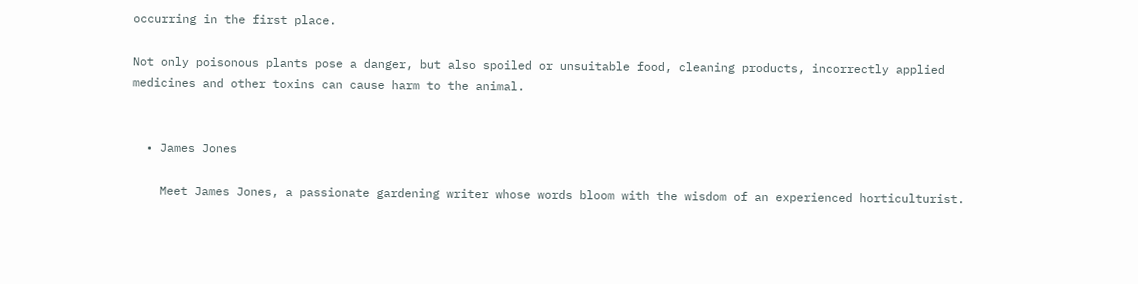occurring in the first place.

Not only poisonous plants pose a danger, but also spoiled or unsuitable food, cleaning products, incorrectly applied medicines and other toxins can cause harm to the animal.


  • James Jones

    Meet James Jones, a passionate gardening writer whose words bloom with the wisdom of an experienced horticulturist.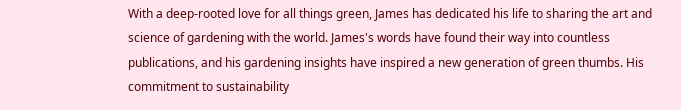With a deep-rooted love for all things green, James has dedicated his life to sharing the art and science of gardening with the world. James's words have found their way into countless publications, and his gardening insights have inspired a new generation of green thumbs. His commitment to sustainability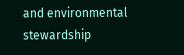and environmental stewardship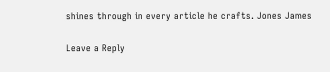shines through in every article he crafts. Jones James

Leave a Reply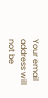Your email address will not be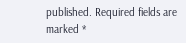published. Required fields are marked *